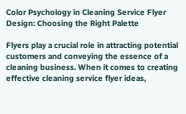Color Psychology in Cleaning Service Flyer Design: Choosing the Right Palette

Flyers play a crucial role in attracting potential customers and conveying the essence of a cleaning business. When it comes to creating effective cleaning service flyer ideas,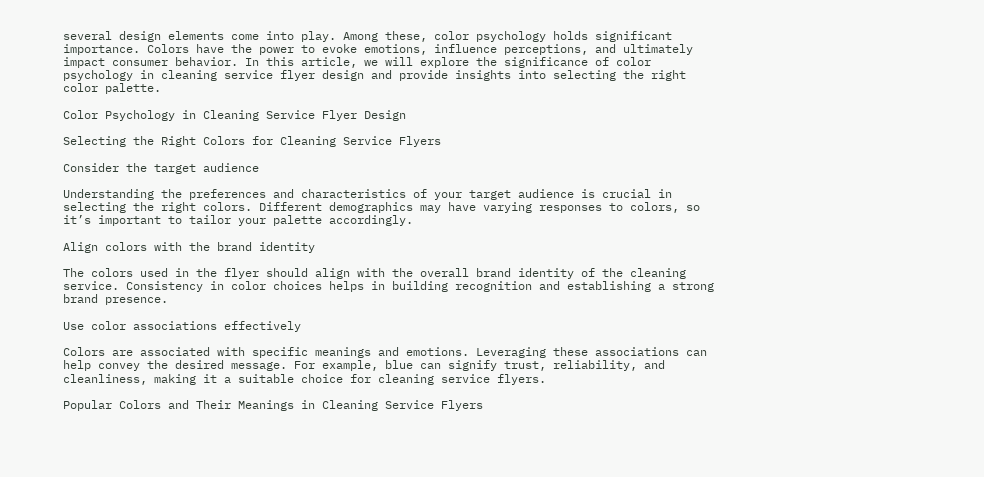several design elements come into play. Among these, color psychology holds significant importance. Colors have the power to evoke emotions, influence perceptions, and ultimately impact consumer behavior. In this article, we will explore the significance of color psychology in cleaning service flyer design and provide insights into selecting the right color palette.

Color Psychology in Cleaning Service Flyer Design

Selecting the Right Colors for Cleaning Service Flyers

Consider the target audience

Understanding the preferences and characteristics of your target audience is crucial in selecting the right colors. Different demographics may have varying responses to colors, so it’s important to tailor your palette accordingly.

Align colors with the brand identity

The colors used in the flyer should align with the overall brand identity of the cleaning service. Consistency in color choices helps in building recognition and establishing a strong brand presence.

Use color associations effectively

Colors are associated with specific meanings and emotions. Leveraging these associations can help convey the desired message. For example, blue can signify trust, reliability, and cleanliness, making it a suitable choice for cleaning service flyers.

Popular Colors and Their Meanings in Cleaning Service Flyers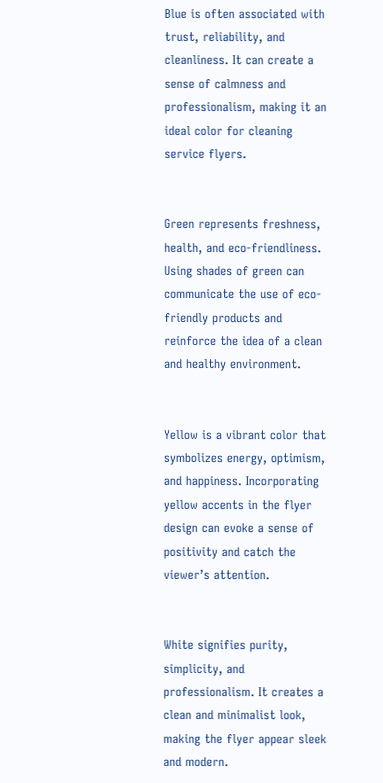Blue is often associated with trust, reliability, and cleanliness. It can create a sense of calmness and professionalism, making it an ideal color for cleaning service flyers.


Green represents freshness, health, and eco-friendliness. Using shades of green can communicate the use of eco-friendly products and reinforce the idea of a clean and healthy environment.


Yellow is a vibrant color that symbolizes energy, optimism, and happiness. Incorporating yellow accents in the flyer design can evoke a sense of positivity and catch the viewer’s attention.


White signifies purity, simplicity, and professionalism. It creates a clean and minimalist look, making the flyer appear sleek and modern.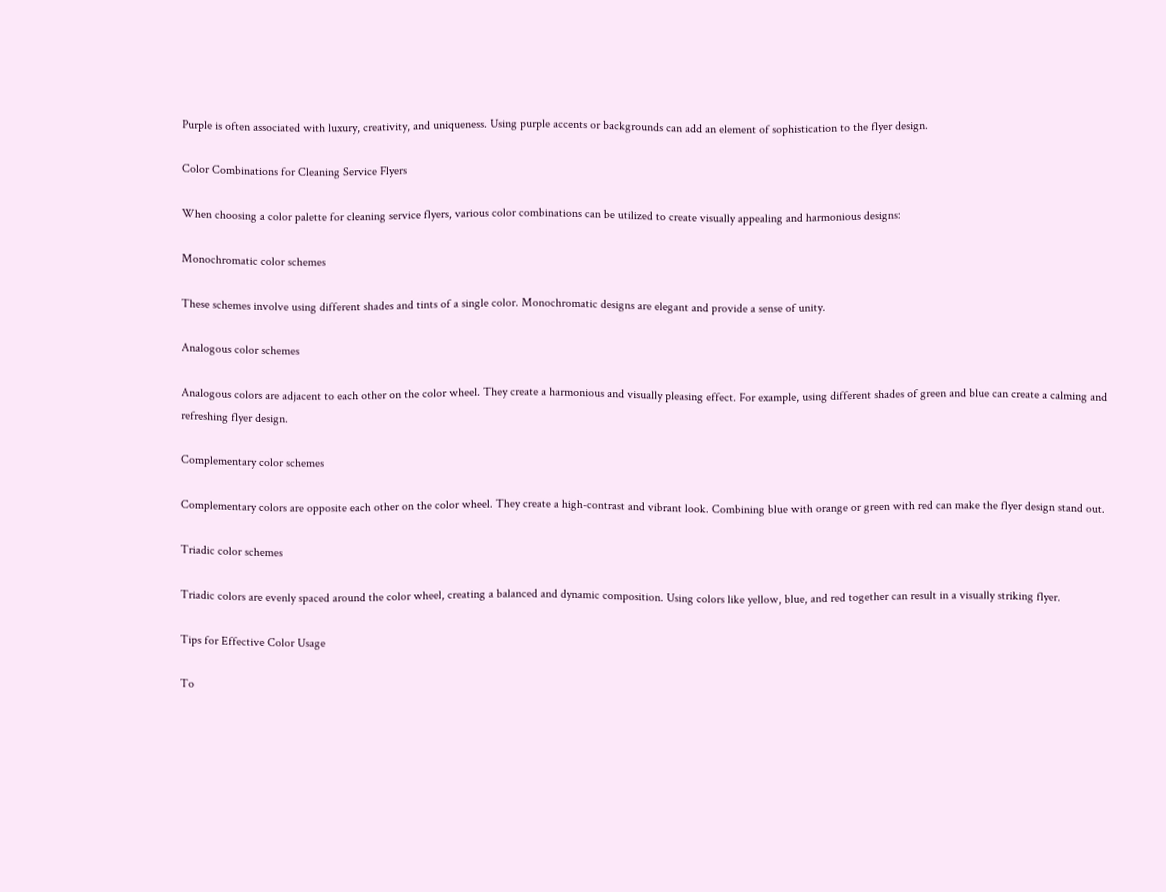Purple is often associated with luxury, creativity, and uniqueness. Using purple accents or backgrounds can add an element of sophistication to the flyer design.

Color Combinations for Cleaning Service Flyers

When choosing a color palette for cleaning service flyers, various color combinations can be utilized to create visually appealing and harmonious designs:

Monochromatic color schemes

These schemes involve using different shades and tints of a single color. Monochromatic designs are elegant and provide a sense of unity.

Analogous color schemes

Analogous colors are adjacent to each other on the color wheel. They create a harmonious and visually pleasing effect. For example, using different shades of green and blue can create a calming and refreshing flyer design.

Complementary color schemes

Complementary colors are opposite each other on the color wheel. They create a high-contrast and vibrant look. Combining blue with orange or green with red can make the flyer design stand out.

Triadic color schemes

Triadic colors are evenly spaced around the color wheel, creating a balanced and dynamic composition. Using colors like yellow, blue, and red together can result in a visually striking flyer.

Tips for Effective Color Usage

To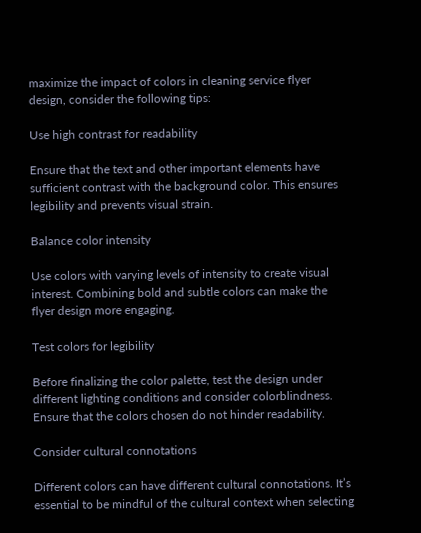maximize the impact of colors in cleaning service flyer design, consider the following tips:

Use high contrast for readability

Ensure that the text and other important elements have sufficient contrast with the background color. This ensures legibility and prevents visual strain.

Balance color intensity

Use colors with varying levels of intensity to create visual interest. Combining bold and subtle colors can make the flyer design more engaging.

Test colors for legibility

Before finalizing the color palette, test the design under different lighting conditions and consider colorblindness. Ensure that the colors chosen do not hinder readability.

Consider cultural connotations

Different colors can have different cultural connotations. It’s essential to be mindful of the cultural context when selecting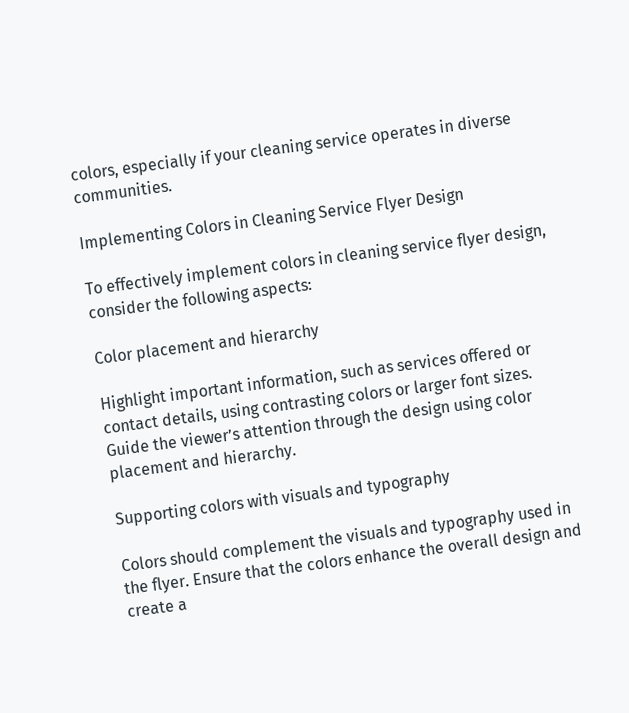colors, especially if your cleaning service operates in diverse communities.

Implementing Colors in Cleaning Service Flyer Design

To effectively implement colors in cleaning service flyer design, consider the following aspects:

Color placement and hierarchy

Highlight important information, such as services offered or contact details, using contrasting colors or larger font sizes. Guide the viewer’s attention through the design using color placement and hierarchy.

Supporting colors with visuals and typography

Colors should complement the visuals and typography used in the flyer. Ensure that the colors enhance the overall design and create a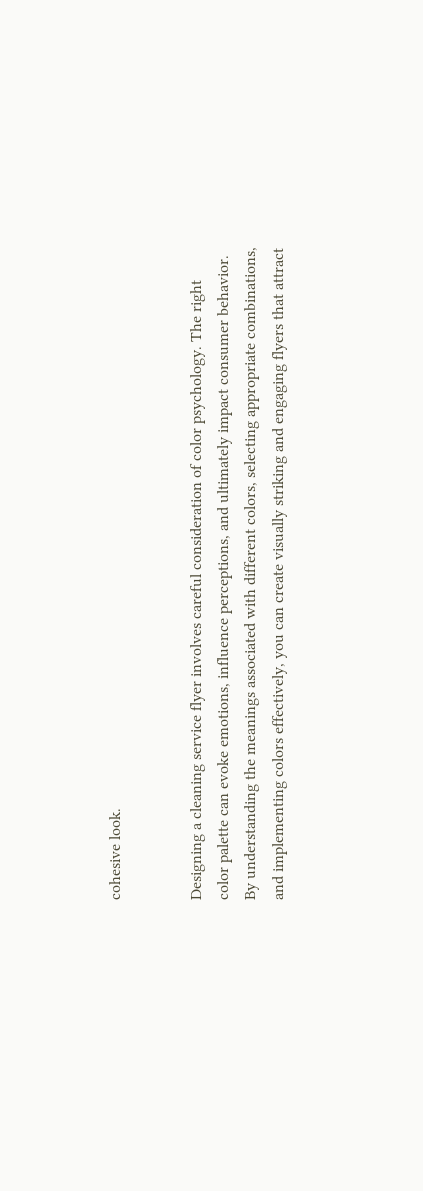cohesive look.


Designing a cleaning service flyer involves careful consideration of color psychology. The right color palette can evoke emotions, influence perceptions, and ultimately impact consumer behavior. By understanding the meanings associated with different colors, selecting appropriate combinations, and implementing colors effectively, you can create visually striking and engaging flyers that attract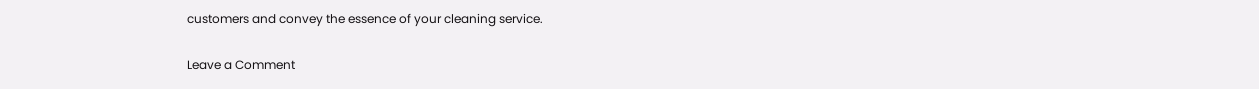customers and convey the essence of your cleaning service.

Leave a Comment